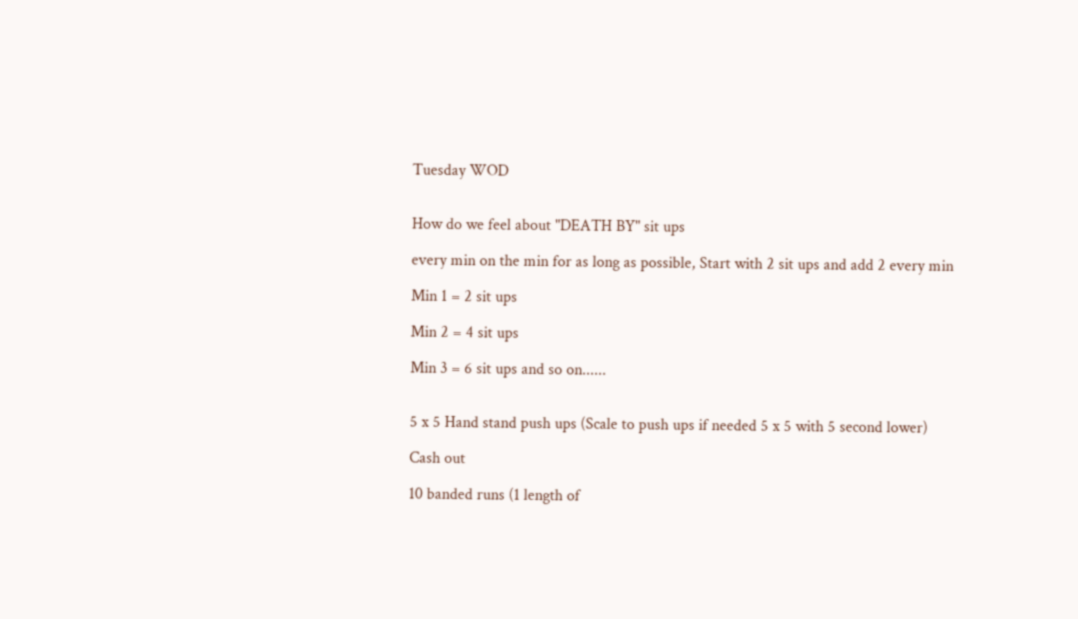Tuesday WOD


How do we feel about "DEATH BY" sit ups

every min on the min for as long as possible, Start with 2 sit ups and add 2 every min

Min 1 = 2 sit ups

Min 2 = 4 sit ups

Min 3 = 6 sit ups and so on......


5 x 5 Hand stand push ups (Scale to push ups if needed 5 x 5 with 5 second lower)

Cash out

10 banded runs (1 length of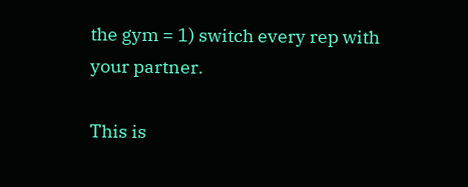the gym = 1) switch every rep with your partner.

This is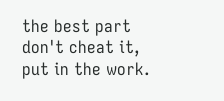the best part don't cheat it, put in the work.